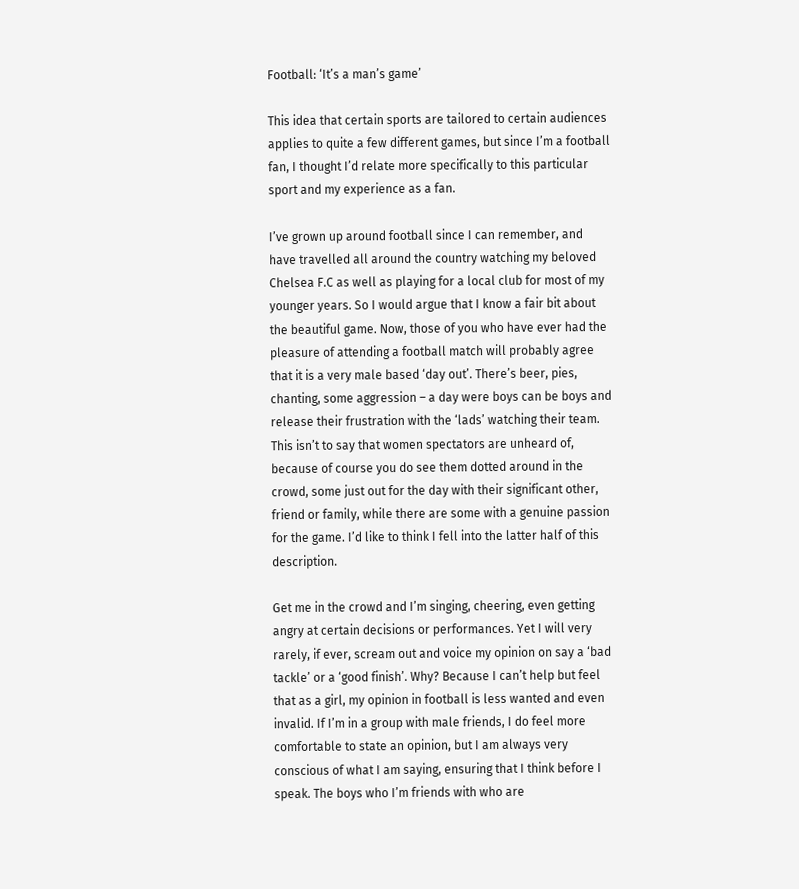Football: ‘It’s a man’s game’

This idea that certain sports are tailored to certain audiences applies to quite a few different games, but since I’m a football fan, I thought I’d relate more specifically to this particular sport and my experience as a fan.

I’ve grown up around football since I can remember, and have travelled all around the country watching my beloved Chelsea F.C as well as playing for a local club for most of my younger years. So I would argue that I know a fair bit about the beautiful game. Now, those of you who have ever had the pleasure of attending a football match will probably agree that it is a very male based ‘day out’. There’s beer, pies, chanting, some aggression – a day were boys can be boys and release their frustration with the ‘lads’ watching their team. This isn’t to say that women spectators are unheard of, because of course you do see them dotted around in the crowd, some just out for the day with their significant other, friend or family, while there are some with a genuine passion for the game. I’d like to think I fell into the latter half of this description.

Get me in the crowd and I’m singing, cheering, even getting angry at certain decisions or performances. Yet I will very rarely, if ever, scream out and voice my opinion on say a ‘bad tackle’ or a ‘good finish’. Why? Because I can’t help but feel that as a girl, my opinion in football is less wanted and even invalid. If I’m in a group with male friends, I do feel more comfortable to state an opinion, but I am always very conscious of what I am saying, ensuring that I think before I speak. The boys who I’m friends with who are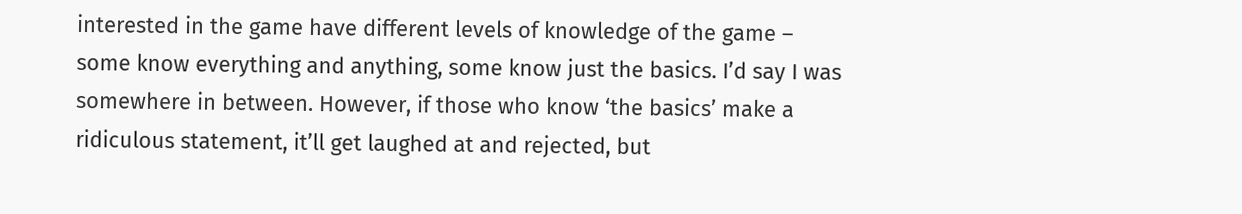interested in the game have different levels of knowledge of the game – some know everything and anything, some know just the basics. I’d say I was somewhere in between. However, if those who know ‘the basics’ make a ridiculous statement, it’ll get laughed at and rejected, but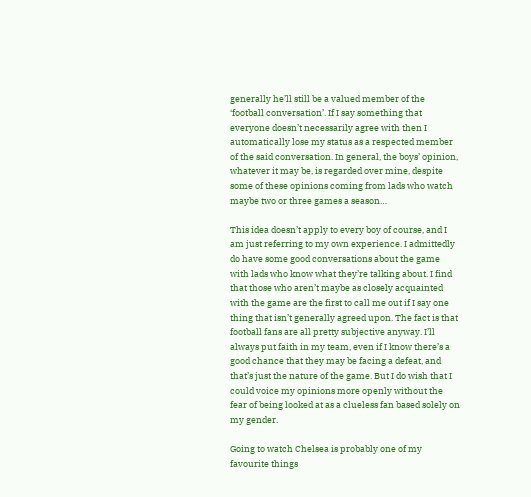generally he’ll still be a valued member of the ‘football conversation’. If I say something that everyone doesn’t necessarily agree with then I automatically lose my status as a respected member of the said conversation. In general, the boys’ opinion, whatever it may be, is regarded over mine, despite some of these opinions coming from lads who watch maybe two or three games a season…

This idea doesn’t apply to every boy of course, and I am just referring to my own experience. I admittedly do have some good conversations about the game with lads who know what they’re talking about. I find that those who aren’t maybe as closely acquainted with the game are the first to call me out if I say one thing that isn’t generally agreed upon. The fact is that football fans are all pretty subjective anyway. I’ll always put faith in my team, even if I know there’s a good chance that they may be facing a defeat, and that’s just the nature of the game. But I do wish that I could voice my opinions more openly without the fear of being looked at as a clueless fan based solely on my gender.

Going to watch Chelsea is probably one of my favourite things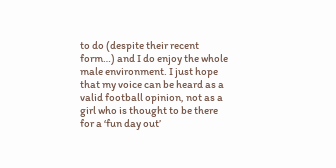to do (despite their recent form…) and I do enjoy the whole male environment. I just hope that my voice can be heard as a valid football opinion, not as a girl who is thought to be there for a ‘fun day out’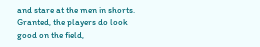and stare at the men in shorts. Granted, the players do look good on the field,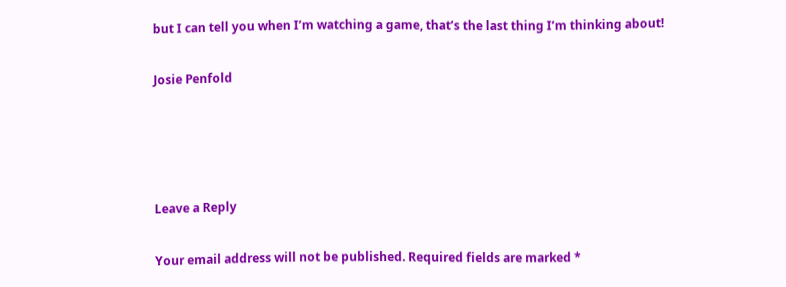but I can tell you when I’m watching a game, that’s the last thing I’m thinking about!

Josie Penfold




Leave a Reply

Your email address will not be published. Required fields are marked *